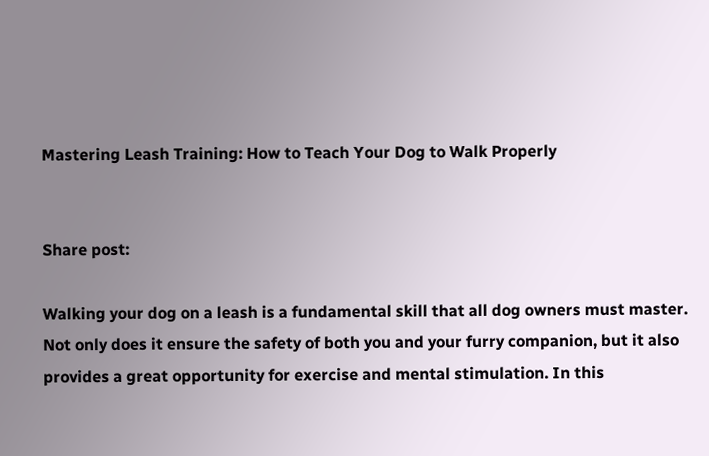Mastering Leash Training: How to Teach Your Dog to Walk Properly


Share post:

Walking your dog on a leash is a fundamental skill that all dog owners must master. Not only does it ensure the safety of both you and your furry companion, but it also provides a great opportunity for exercise and mental stimulation. In this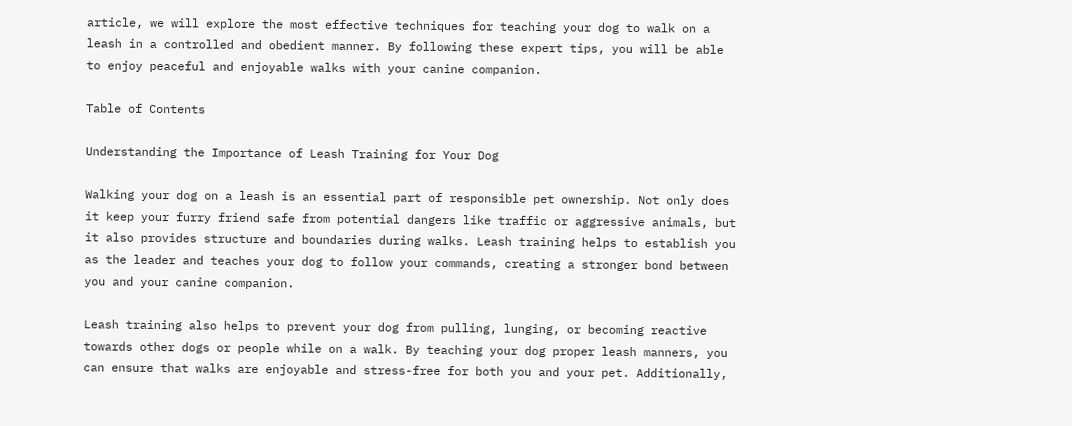article, we will explore the most effective techniques for teaching your dog to walk on a leash in a controlled and obedient manner. By following these expert tips, you will be able to enjoy peaceful and enjoyable walks with your canine companion.

Table of Contents

Understanding the Importance of Leash Training for Your Dog

Walking your dog on a leash is an essential part of responsible pet ownership. Not only does it keep your furry friend safe from potential dangers like traffic or aggressive animals, but it also provides structure and boundaries during walks. Leash training helps to establish you as the leader and teaches your dog to follow your commands, creating a stronger bond between you and your canine companion.

Leash training also helps to prevent your dog from pulling, lunging, or becoming reactive towards other dogs or people while on a walk. By teaching your dog proper leash manners, you can ensure that walks are enjoyable and stress-free for both you and your pet. Additionally,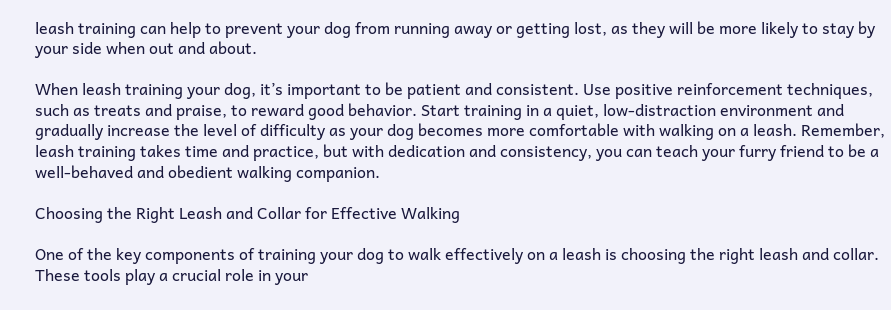leash training can help to prevent your dog from running away or getting lost, as they will be more likely to stay by your side when out and about.

When leash training your dog, it’s important to be patient and consistent. Use positive reinforcement techniques, such as treats and praise, to reward good behavior. Start training in a quiet, low-distraction environment and gradually increase the level of difficulty as your dog becomes more comfortable with walking on a leash. Remember, leash training takes time and practice, but with dedication and consistency, you can teach your furry friend to be a well-behaved and obedient walking companion.

Choosing the Right Leash and Collar for Effective Walking

One of the key components of training your dog to walk effectively on a leash is choosing the right leash and collar. These tools play a crucial role in your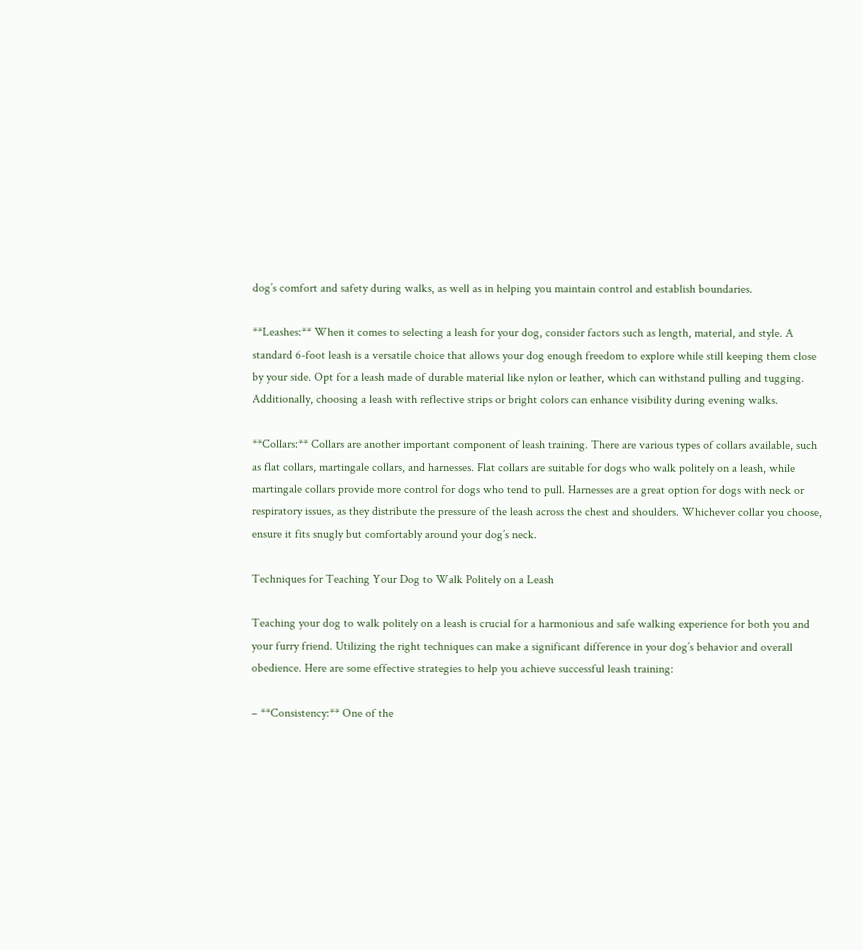dog’s comfort and safety during walks, as well as in helping you maintain control and establish boundaries.

**Leashes:** When it comes to selecting a leash for your dog, consider factors such as length, material, and style. A standard 6-foot leash is a versatile choice that allows your dog enough freedom to explore while still keeping them close by your side. Opt for a leash made of durable material like nylon or leather, which can withstand pulling and tugging. Additionally, choosing a leash with reflective strips or bright colors can enhance visibility during evening walks.

**Collars:** Collars are another important component of leash training. There are various types of collars available, such as flat collars, martingale collars, and harnesses. Flat collars are suitable for dogs who walk politely on a leash, while martingale collars provide more control for dogs who tend to pull. Harnesses are a great option for dogs with neck or respiratory issues, as they distribute the pressure of the leash across the chest and shoulders. Whichever collar you choose, ensure it fits snugly but comfortably around your dog’s neck.

Techniques for Teaching Your Dog to Walk Politely on a Leash

Teaching your dog to walk politely on a leash is crucial for a harmonious and safe walking experience for both you and your furry friend. Utilizing the right techniques can make a significant difference in your dog’s behavior and overall obedience. Here are some effective strategies to help you achieve successful leash training:

– **Consistency:** One of the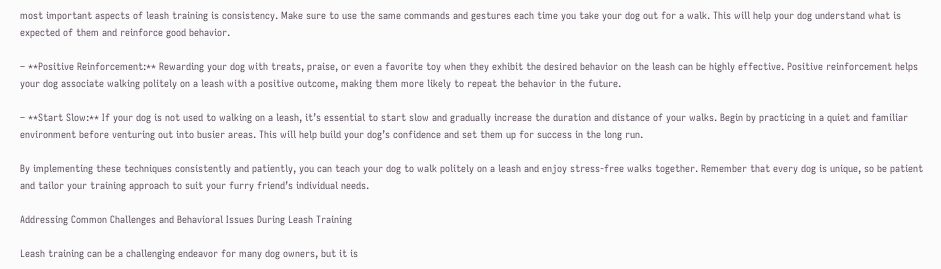most important aspects of leash training is consistency. Make sure to use the same commands and gestures each time you take your dog out for a walk. This will help your dog understand what is expected of them and reinforce good behavior.

– **Positive Reinforcement:** Rewarding your dog with treats, praise, or even a favorite toy when they exhibit the desired behavior on the leash can be highly effective. Positive reinforcement helps your dog associate walking politely on a leash with a positive outcome, making them more likely to repeat the behavior in the future.

– **Start Slow:** If your dog is not used to walking on a leash, it’s essential to start slow and gradually increase the duration and distance of your walks. Begin by practicing in a quiet and familiar environment before venturing out into busier areas. This will help build your dog’s confidence and set them up for success in the long run.

By implementing these techniques consistently and patiently, you can teach your dog to walk politely on a leash and enjoy stress-free walks together. Remember that every dog is unique, so be patient and tailor your training approach to suit your furry friend’s individual needs.

Addressing Common Challenges and Behavioral Issues During Leash Training

Leash training can be a challenging endeavor for many dog owners, but it is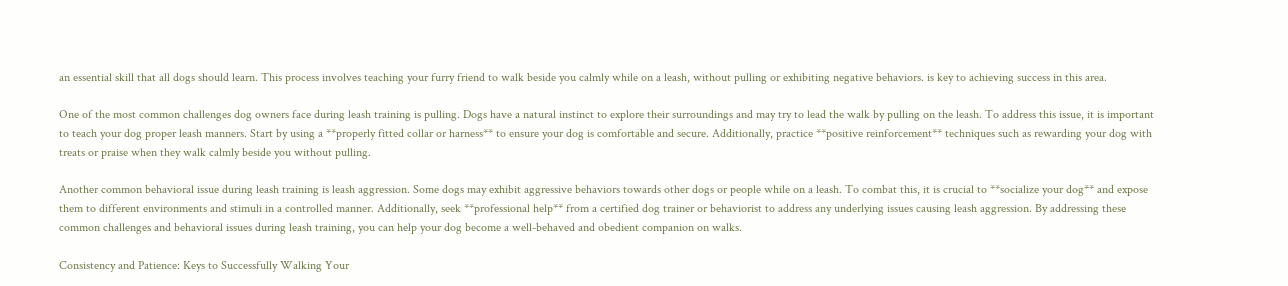an essential skill that all dogs should learn. This process involves teaching your furry friend to walk beside you calmly while on a leash, without pulling or exhibiting negative behaviors. is key to achieving success in this area.

One of the most common challenges dog owners face during leash training is pulling. Dogs have a natural instinct to explore their surroundings and may try to lead the walk by pulling on the leash. To address this issue, it is important to teach your dog proper leash manners. Start by using a **properly fitted collar or harness** to ensure your dog is comfortable and secure. Additionally, practice **positive reinforcement** techniques such as rewarding your dog with treats or praise when they walk calmly beside you without pulling.

Another common behavioral issue during leash training is leash aggression. Some dogs may exhibit aggressive behaviors towards other dogs or people while on a leash. To combat this, it is crucial to **socialize your dog** and expose them to different environments and stimuli in a controlled manner. Additionally, seek **professional help** from a certified dog trainer or behaviorist to address any underlying issues causing leash aggression. By addressing these common challenges and behavioral issues during leash training, you can help your dog become a well-behaved and obedient companion on walks.

Consistency and Patience: Keys to Successfully Walking Your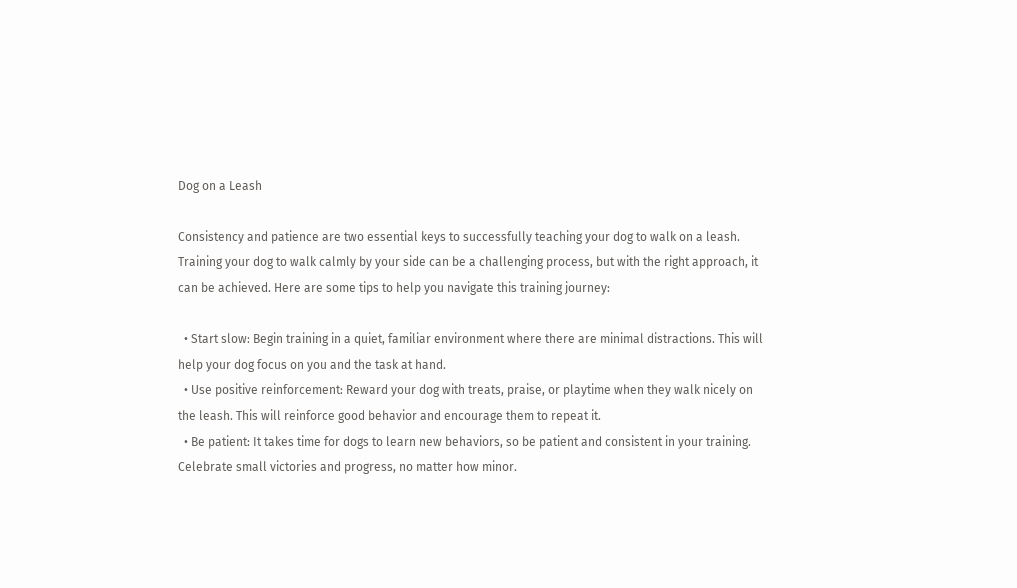Dog on a Leash

Consistency and patience are two essential keys to successfully teaching your dog to walk on a leash. Training your dog to walk calmly by your side can be a challenging process, but with the right approach, it can be achieved. Here are some tips to help you navigate this training journey:

  • Start slow: Begin training in a quiet, familiar environment where there are minimal distractions. This will help your dog focus on you and the task at hand.
  • Use positive reinforcement: Reward your dog with treats, praise, or playtime when they walk nicely on the leash. This will reinforce good behavior and encourage them to repeat it.
  • Be patient: It takes time for dogs to learn new behaviors, so be patient and consistent in your training. Celebrate small victories and progress, no matter how minor.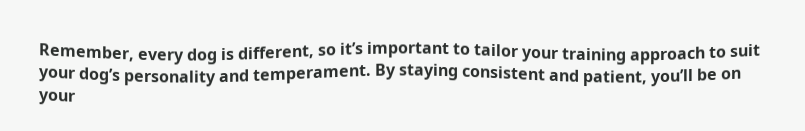Remember, every dog is different, so it’s important to tailor your training approach to suit your dog’s personality and temperament. By staying consistent and patient, you’ll be on your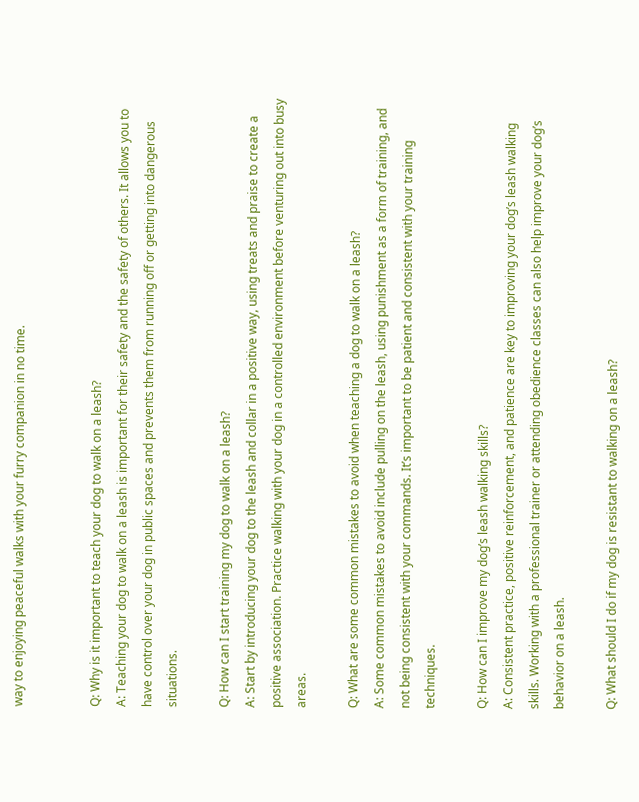way to enjoying peaceful walks with your furry companion in no time.


Q: Why is it important to teach your dog to walk on a leash?
A: Teaching your dog to walk on a leash is important for their safety and the safety of others. It allows you to have control over your dog in public spaces and prevents them from running off or getting into dangerous situations.

Q: How can I start training my dog to walk on a leash?
A: Start by introducing your dog to the leash and collar in a positive way, using treats and praise to create a positive association. Practice walking with your dog in a controlled environment before venturing out into busy areas.

Q: What are some common mistakes to avoid when teaching a dog to walk on a leash?
A: Some common mistakes to avoid include pulling on the leash, using punishment as a form of training, and not being consistent with your commands. It’s important to be patient and consistent with your training techniques.

Q: How can I improve my dog’s leash walking skills?
A: Consistent practice, positive reinforcement, and patience are key to improving your dog’s leash walking skills. Working with a professional trainer or attending obedience classes can also help improve your dog’s behavior on a leash.

Q: What should I do if my dog is resistant to walking on a leash?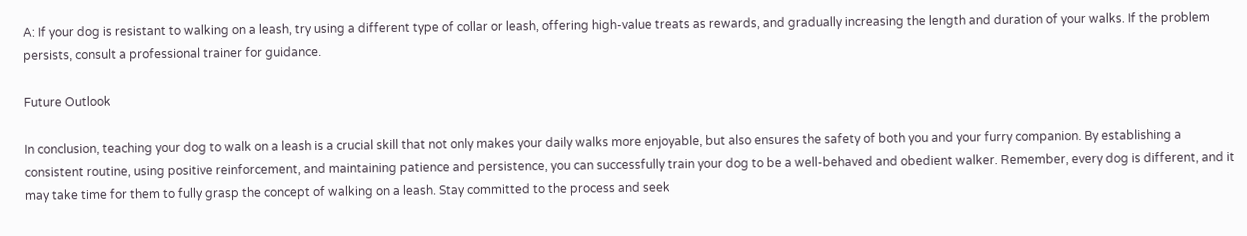A: If your dog is resistant to walking on a leash, try using a different type of collar or leash, offering high-value treats as rewards, and gradually increasing the length and duration of your walks. If the problem persists, consult a professional trainer for guidance.

Future Outlook

In conclusion, teaching your dog to walk on a leash is a crucial skill that not only makes your daily walks more enjoyable, but also ensures the safety of both you and your furry companion. By establishing a consistent routine, using positive reinforcement, and maintaining patience and persistence, you can successfully train your dog to be a well-behaved and obedient walker. Remember, every dog is different, and it may take time for them to fully grasp the concept of walking on a leash. Stay committed to the process and seek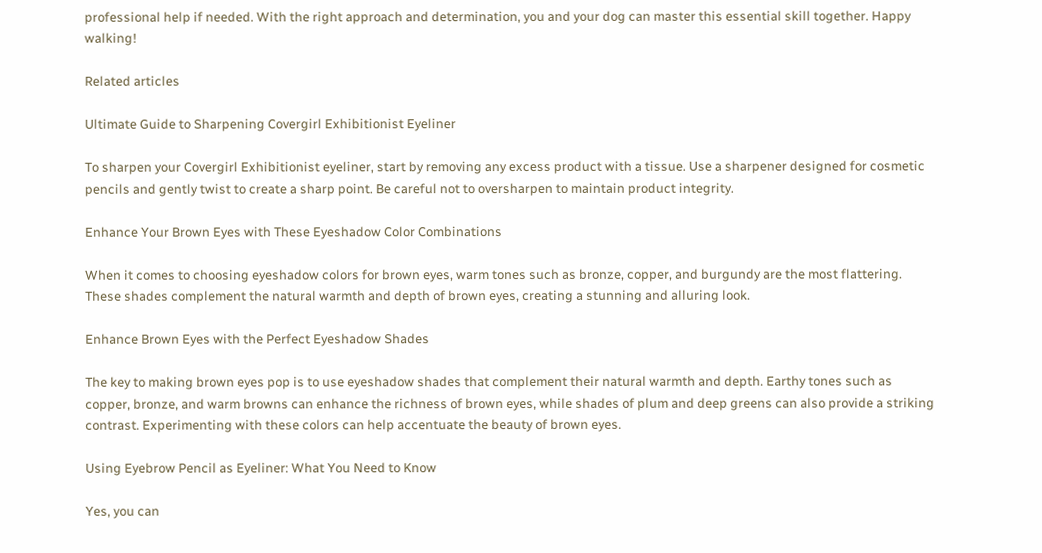professional help if needed. With the right approach and determination, you and your dog can master this essential skill together. Happy walking!

Related articles

Ultimate Guide to Sharpening Covergirl Exhibitionist Eyeliner

To sharpen your Covergirl Exhibitionist eyeliner, start by removing any excess product with a tissue. Use a sharpener designed for cosmetic pencils and gently twist to create a sharp point. Be careful not to oversharpen to maintain product integrity.

Enhance Your Brown Eyes with These Eyeshadow Color Combinations

When it comes to choosing eyeshadow colors for brown eyes, warm tones such as bronze, copper, and burgundy are the most flattering. These shades complement the natural warmth and depth of brown eyes, creating a stunning and alluring look.

Enhance Brown Eyes with the Perfect Eyeshadow Shades

The key to making brown eyes pop is to use eyeshadow shades that complement their natural warmth and depth. Earthy tones such as copper, bronze, and warm browns can enhance the richness of brown eyes, while shades of plum and deep greens can also provide a striking contrast. Experimenting with these colors can help accentuate the beauty of brown eyes.

Using Eyebrow Pencil as Eyeliner: What You Need to Know

Yes, you can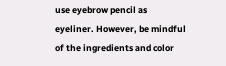use eyebrow pencil as eyeliner. However, be mindful of the ingredients and color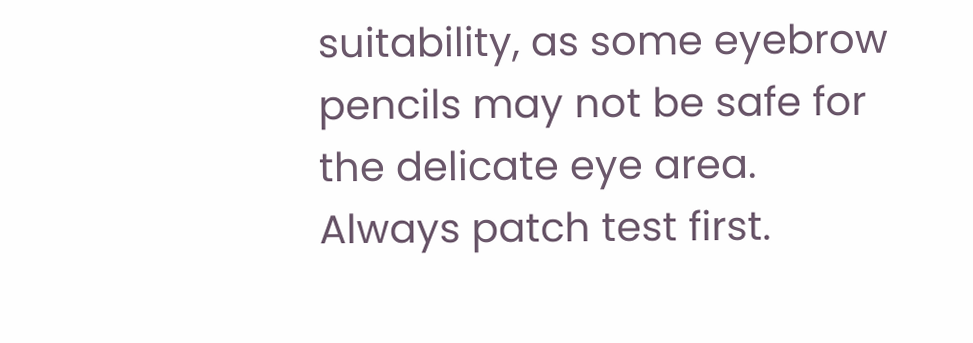suitability, as some eyebrow pencils may not be safe for the delicate eye area. Always patch test first.